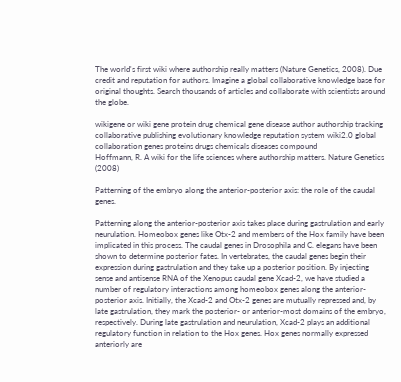The world's first wiki where authorship really matters (Nature Genetics, 2008). Due credit and reputation for authors. Imagine a global collaborative knowledge base for original thoughts. Search thousands of articles and collaborate with scientists around the globe.

wikigene or wiki gene protein drug chemical gene disease author authorship tracking collaborative publishing evolutionary knowledge reputation system wiki2.0 global collaboration genes proteins drugs chemicals diseases compound
Hoffmann, R. A wiki for the life sciences where authorship matters. Nature Genetics (2008)

Patterning of the embryo along the anterior-posterior axis: the role of the caudal genes.

Patterning along the anterior-posterior axis takes place during gastrulation and early neurulation. Homeobox genes like Otx-2 and members of the Hox family have been implicated in this process. The caudal genes in Drosophila and C. elegans have been shown to determine posterior fates. In vertebrates, the caudal genes begin their expression during gastrulation and they take up a posterior position. By injecting sense and antisense RNA of the Xenopus caudal gene Xcad-2, we have studied a number of regulatory interactions among homeobox genes along the anterior-posterior axis. Initially, the Xcad-2 and Otx-2 genes are mutually repressed and, by late gastrulation, they mark the posterior- or anterior-most domains of the embryo, respectively. During late gastrulation and neurulation, Xcad-2 plays an additional regulatory function in relation to the Hox genes. Hox genes normally expressed anteriorly are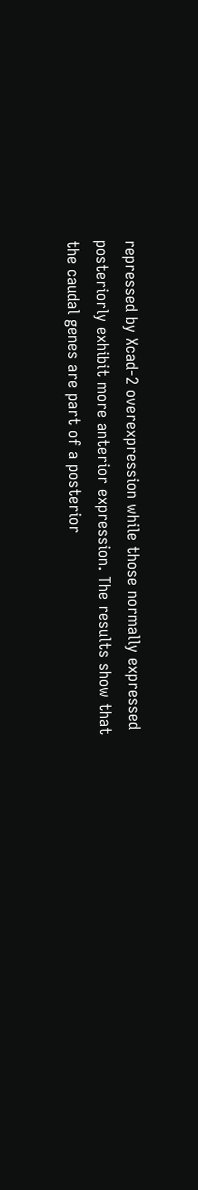repressed by Xcad-2 overexpression while those normally expressed posteriorly exhibit more anterior expression. The results show that the caudal genes are part of a posterior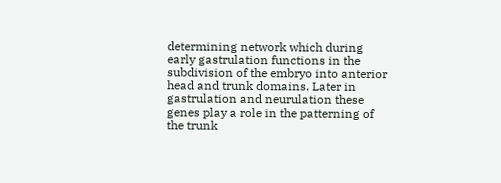determining network which during early gastrulation functions in the subdivision of the embryo into anterior head and trunk domains. Later in gastrulation and neurulation these genes play a role in the patterning of the trunk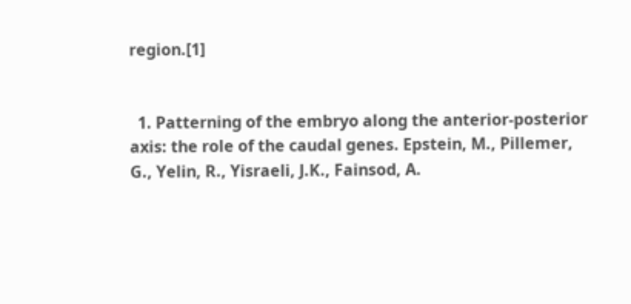region.[1]


  1. Patterning of the embryo along the anterior-posterior axis: the role of the caudal genes. Epstein, M., Pillemer, G., Yelin, R., Yisraeli, J.K., Fainsod, A.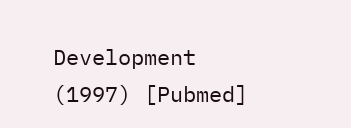Development (1997) [Pubmed]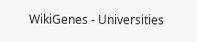WikiGenes - Universities